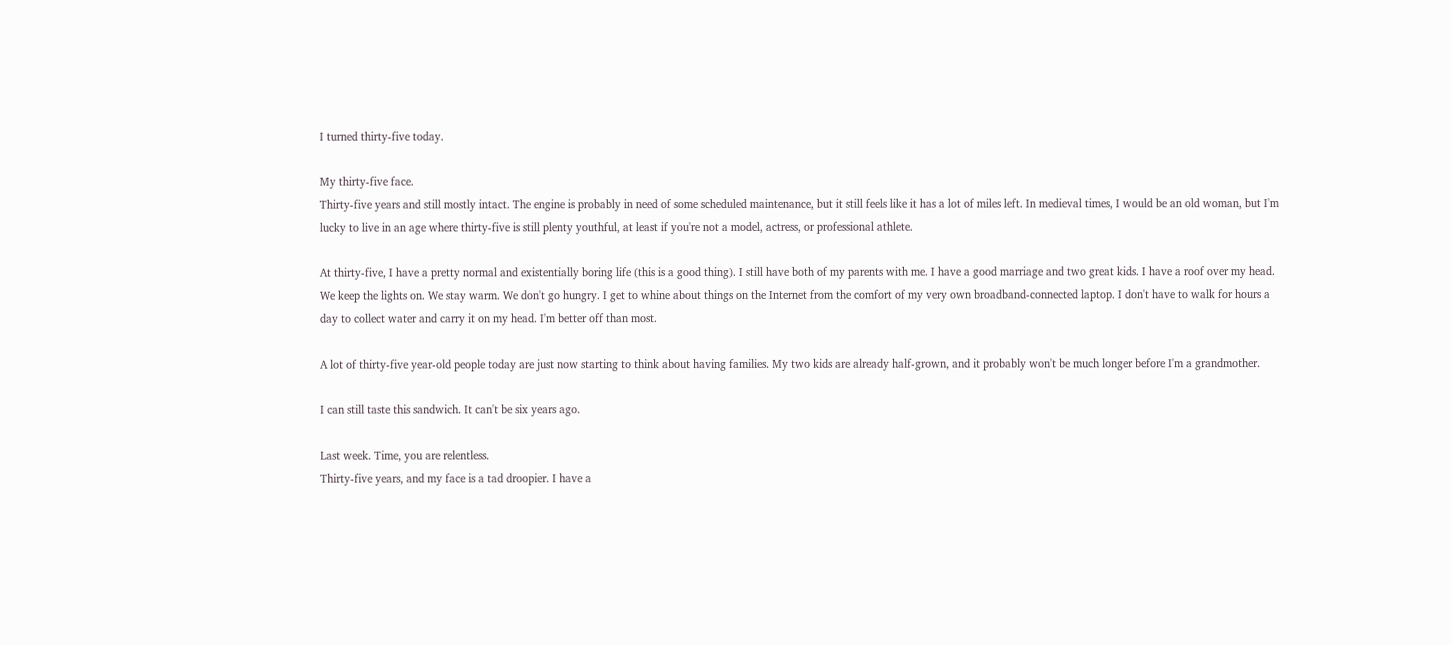I turned thirty-five today.

My thirty-five face.
Thirty-five years and still mostly intact. The engine is probably in need of some scheduled maintenance, but it still feels like it has a lot of miles left. In medieval times, I would be an old woman, but I'm lucky to live in an age where thirty-five is still plenty youthful, at least if you're not a model, actress, or professional athlete.

At thirty-five, I have a pretty normal and existentially boring life (this is a good thing). I still have both of my parents with me. I have a good marriage and two great kids. I have a roof over my head. We keep the lights on. We stay warm. We don't go hungry. I get to whine about things on the Internet from the comfort of my very own broadband-connected laptop. I don't have to walk for hours a day to collect water and carry it on my head. I'm better off than most.

A lot of thirty-five year-old people today are just now starting to think about having families. My two kids are already half-grown, and it probably won't be much longer before I'm a grandmother.

I can still taste this sandwich. It can't be six years ago.

Last week. Time, you are relentless.
Thirty-five years, and my face is a tad droopier. I have a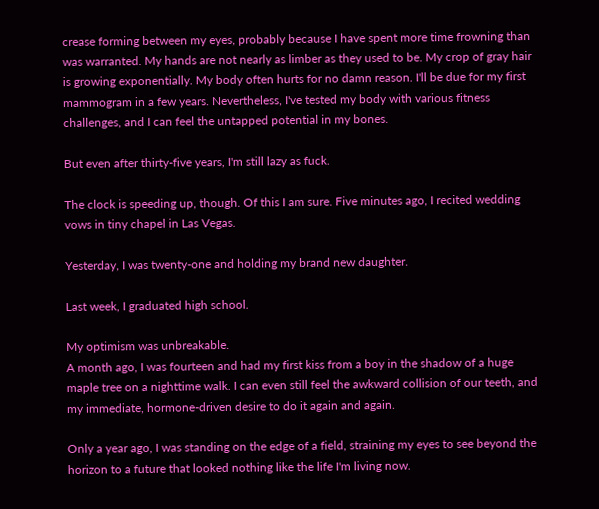crease forming between my eyes, probably because I have spent more time frowning than was warranted. My hands are not nearly as limber as they used to be. My crop of gray hair is growing exponentially. My body often hurts for no damn reason. I'll be due for my first mammogram in a few years. Nevertheless, I've tested my body with various fitness challenges, and I can feel the untapped potential in my bones.

But even after thirty-five years, I'm still lazy as fuck.

The clock is speeding up, though. Of this I am sure. Five minutes ago, I recited wedding vows in tiny chapel in Las Vegas.

Yesterday, I was twenty-one and holding my brand new daughter.

Last week, I graduated high school.

My optimism was unbreakable.
A month ago, I was fourteen and had my first kiss from a boy in the shadow of a huge maple tree on a nighttime walk. I can even still feel the awkward collision of our teeth, and my immediate, hormone-driven desire to do it again and again.

Only a year ago, I was standing on the edge of a field, straining my eyes to see beyond the horizon to a future that looked nothing like the life I'm living now.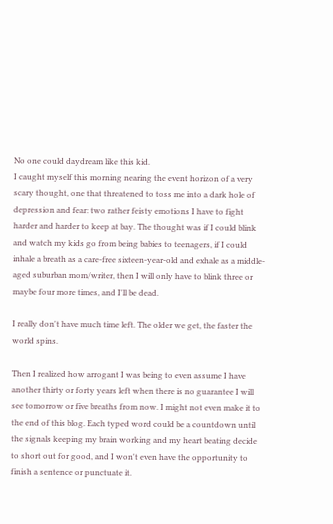No one could daydream like this kid.
I caught myself this morning nearing the event horizon of a very scary thought, one that threatened to toss me into a dark hole of depression and fear: two rather feisty emotions I have to fight harder and harder to keep at bay. The thought was if I could blink and watch my kids go from being babies to teenagers, if I could inhale a breath as a care-free sixteen-year-old and exhale as a middle-aged suburban mom/writer, then I will only have to blink three or maybe four more times, and I'll be dead.

I really don't have much time left. The older we get, the faster the world spins.

Then I realized how arrogant I was being to even assume I have another thirty or forty years left when there is no guarantee I will see tomorrow or five breaths from now. I might not even make it to the end of this blog. Each typed word could be a countdown until the signals keeping my brain working and my heart beating decide to short out for good, and I won't even have the opportunity to finish a sentence or punctuate it.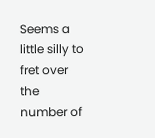Seems a little silly to fret over the number of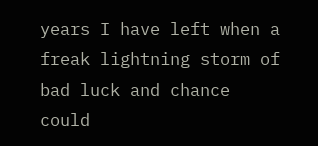years I have left when a freak lightning storm of bad luck and chance could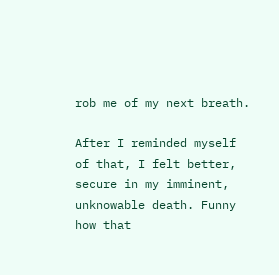rob me of my next breath.

After I reminded myself of that, I felt better, secure in my imminent, unknowable death. Funny how that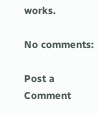works.

No comments:

Post a Comment